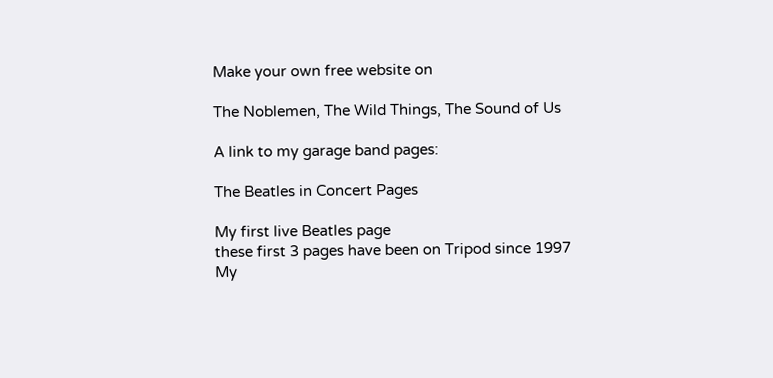Make your own free website on

The Noblemen, The Wild Things, The Sound of Us

A link to my garage band pages:

The Beatles in Concert Pages

My first live Beatles page
these first 3 pages have been on Tripod since 1997
My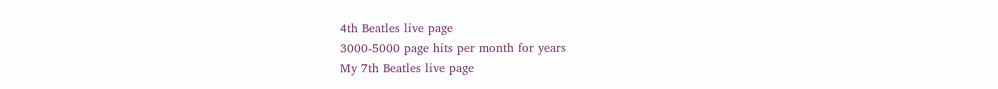4th Beatles live page
3000-5000 page hits per month for years
My 7th Beatles live page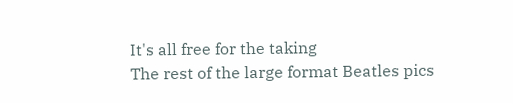It's all free for the taking
The rest of the large format Beatles pics